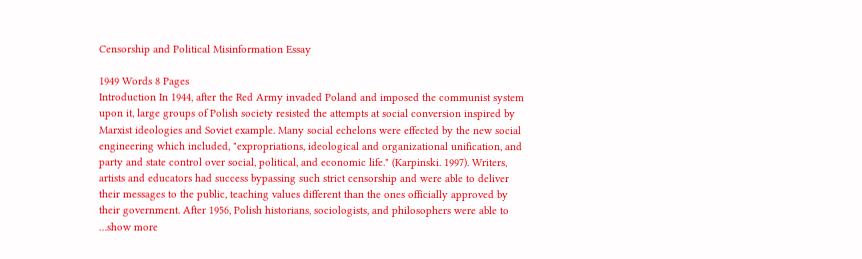Censorship and Political Misinformation Essay

1949 Words 8 Pages
Introduction In 1944, after the Red Army invaded Poland and imposed the communist system upon it, large groups of Polish society resisted the attempts at social conversion inspired by Marxist ideologies and Soviet example. Many social echelons were effected by the new social engineering which included, "expropriations, ideological and organizational unification, and party and state control over social, political, and economic life." (Karpinski. 1997). Writers, artists and educators had success bypassing such strict censorship and were able to deliver their messages to the public, teaching values different than the ones officially approved by their government. After 1956, Polish historians, sociologists, and philosophers were able to …show more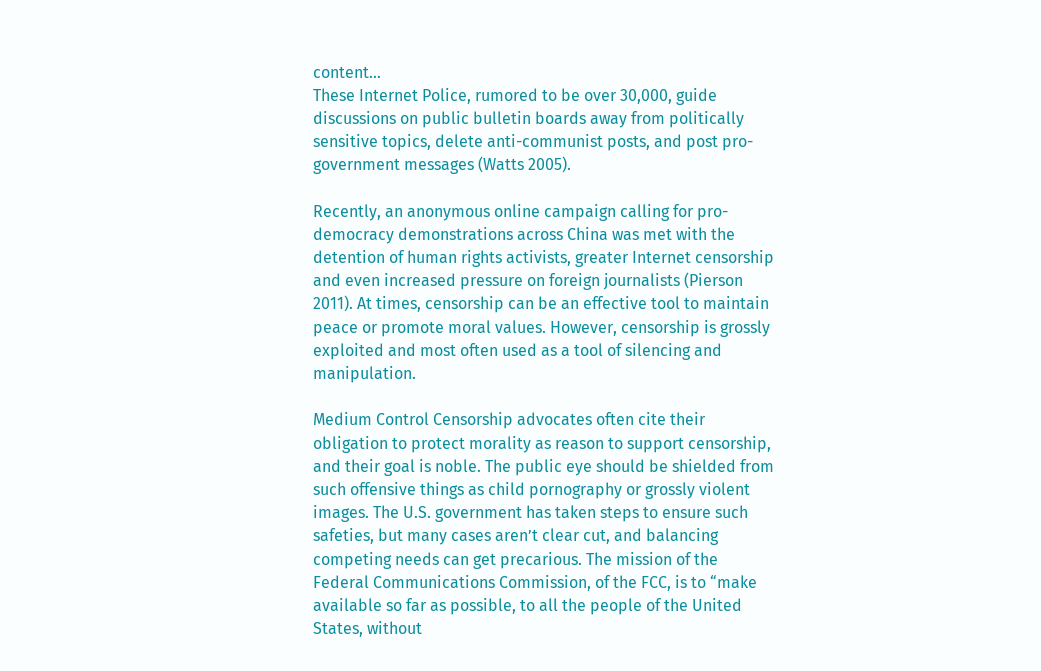content…
These Internet Police, rumored to be over 30,000, guide discussions on public bulletin boards away from politically sensitive topics, delete anti-communist posts, and post pro-government messages (Watts 2005).

Recently, an anonymous online campaign calling for pro-democracy demonstrations across China was met with the detention of human rights activists, greater Internet censorship and even increased pressure on foreign journalists (Pierson 2011). At times, censorship can be an effective tool to maintain peace or promote moral values. However, censorship is grossly exploited and most often used as a tool of silencing and manipulation.

Medium Control Censorship advocates often cite their obligation to protect morality as reason to support censorship, and their goal is noble. The public eye should be shielded from such offensive things as child pornography or grossly violent images. The U.S. government has taken steps to ensure such safeties, but many cases aren’t clear cut, and balancing competing needs can get precarious. The mission of the Federal Communications Commission, of the FCC, is to “make available so far as possible, to all the people of the United States, without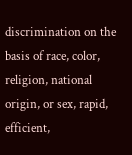discrimination on the basis of race, color, religion, national origin, or sex, rapid, efficient,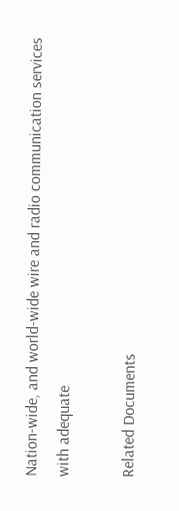Nation-wide, and world-wide wire and radio communication services with adequate

Related Documents